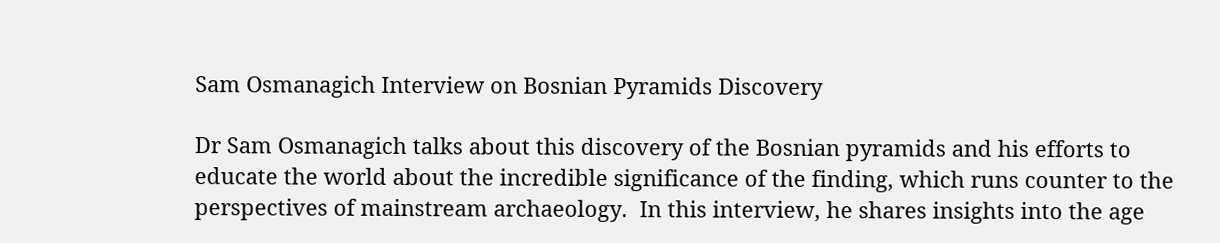Sam Osmanagich Interview on Bosnian Pyramids Discovery

Dr Sam Osmanagich talks about this discovery of the Bosnian pyramids and his efforts to educate the world about the incredible significance of the finding, which runs counter to the perspectives of mainstream archaeology.  In this interview, he shares insights into the age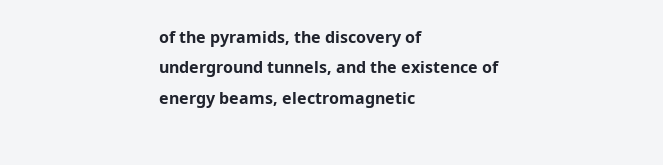of the pyramids, the discovery of underground tunnels, and the existence of energy beams, electromagnetic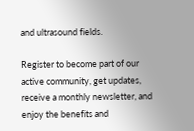and ultrasound fields.

Register to become part of our active community, get updates, receive a monthly newsletter, and enjoy the benefits and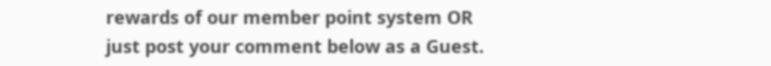rewards of our member point system OR just post your comment below as a Guest.